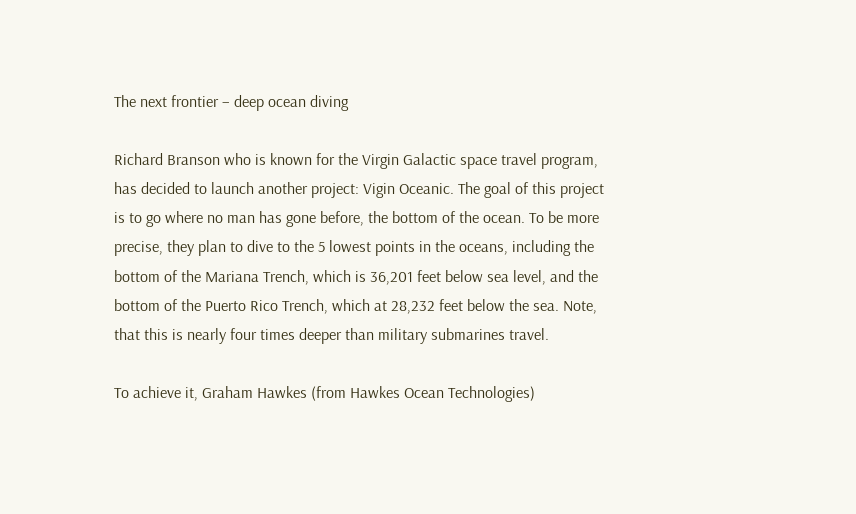The next frontier – deep ocean diving

Richard Branson who is known for the Virgin Galactic space travel program, has decided to launch another project: Vigin Oceanic. The goal of this project is to go where no man has gone before, the bottom of the ocean. To be more precise, they plan to dive to the 5 lowest points in the oceans, including the bottom of the Mariana Trench, which is 36,201 feet below sea level, and the bottom of the Puerto Rico Trench, which at 28,232 feet below the sea. Note, that this is nearly four times deeper than military submarines travel.

To achieve it, Graham Hawkes (from Hawkes Ocean Technologies)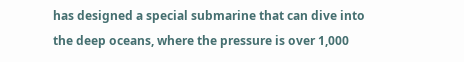has designed a special submarine that can dive into the deep oceans, where the pressure is over 1,000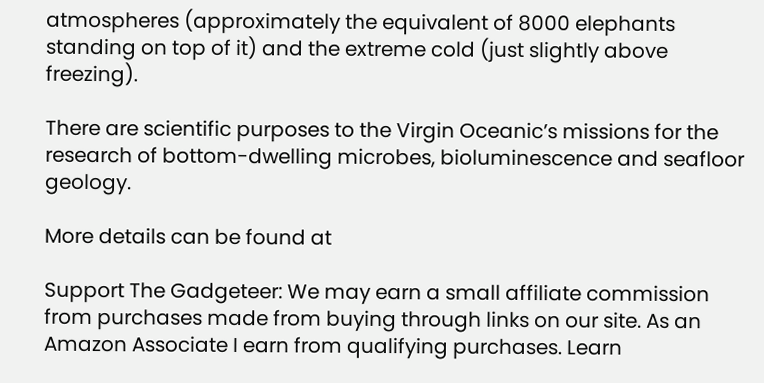atmospheres (approximately the equivalent of 8000 elephants standing on top of it) and the extreme cold (just slightly above freezing).

There are scientific purposes to the Virgin Oceanic’s missions for the research of bottom-dwelling microbes, bioluminescence and seafloor geology.

More details can be found at

Support The Gadgeteer: We may earn a small affiliate commission from purchases made from buying through links on our site. As an Amazon Associate I earn from qualifying purchases. Learn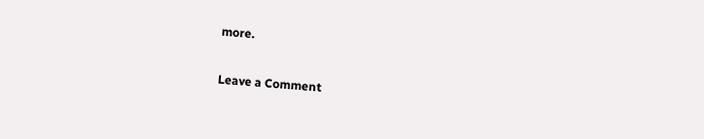more.

Leave a Comment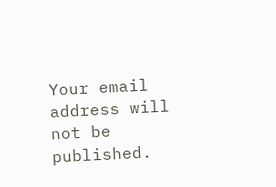Your email address will not be published.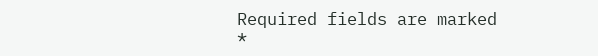Required fields are marked *